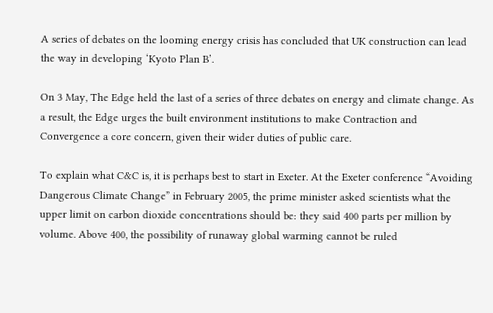A series of debates on the looming energy crisis has concluded that UK construction can lead the way in developing ‘Kyoto Plan B’.

On 3 May, The Edge held the last of a series of three debates on energy and climate change. As a result, the Edge urges the built environment institutions to make Contraction and Convergence a core concern, given their wider duties of public care.

To explain what C&C is, it is perhaps best to start in Exeter. At the Exeter conference “Avoiding Dangerous Climate Change” in February 2005, the prime minister asked scientists what the upper limit on carbon dioxide concentrations should be: they said 400 parts per million by volume. Above 400, the possibility of runaway global warming cannot be ruled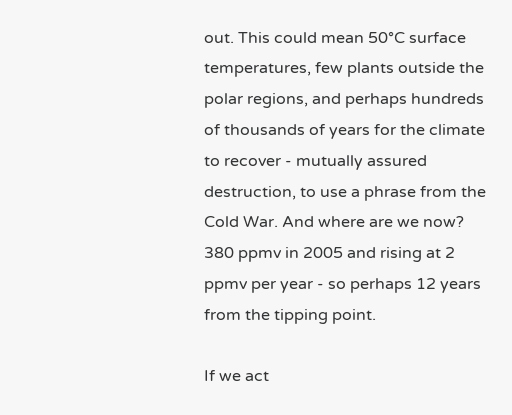out. This could mean 50°C surface temperatures, few plants outside the polar regions, and perhaps hundreds of thousands of years for the climate to recover - mutually assured destruction, to use a phrase from the Cold War. And where are we now? 380 ppmv in 2005 and rising at 2 ppmv per year - so perhaps 12 years from the tipping point.

If we act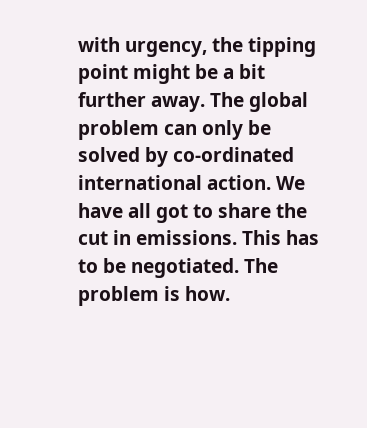with urgency, the tipping point might be a bit further away. The global problem can only be solved by co-ordinated international action. We have all got to share the cut in emissions. This has to be negotiated. The problem is how.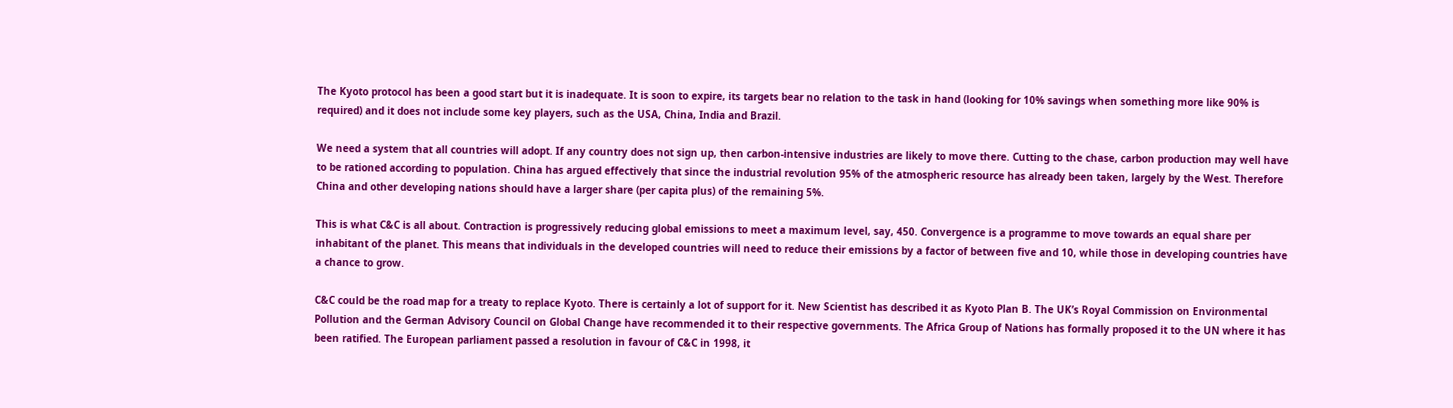The Kyoto protocol has been a good start but it is inadequate. It is soon to expire, its targets bear no relation to the task in hand (looking for 10% savings when something more like 90% is required) and it does not include some key players, such as the USA, China, India and Brazil.

We need a system that all countries will adopt. If any country does not sign up, then carbon-intensive industries are likely to move there. Cutting to the chase, carbon production may well have to be rationed according to population. China has argued effectively that since the industrial revolution 95% of the atmospheric resource has already been taken, largely by the West. Therefore China and other developing nations should have a larger share (per capita plus) of the remaining 5%.

This is what C&C is all about. Contraction is progressively reducing global emissions to meet a maximum level, say, 450. Convergence is a programme to move towards an equal share per inhabitant of the planet. This means that individuals in the developed countries will need to reduce their emissions by a factor of between five and 10, while those in developing countries have a chance to grow.

C&C could be the road map for a treaty to replace Kyoto. There is certainly a lot of support for it. New Scientist has described it as Kyoto Plan B. The UK’s Royal Commission on Environmental Pollution and the German Advisory Council on Global Change have recommended it to their respective governments. The Africa Group of Nations has formally proposed it to the UN where it has been ratified. The European parliament passed a resolution in favour of C&C in 1998, it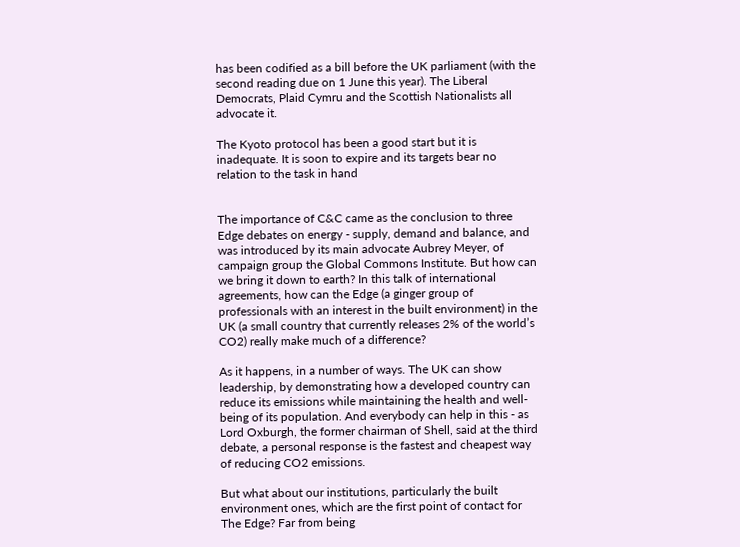has been codified as a bill before the UK parliament (with the second reading due on 1 June this year). The Liberal Democrats, Plaid Cymru and the Scottish Nationalists all advocate it.

The Kyoto protocol has been a good start but it is inadequate. It is soon to expire and its targets bear no relation to the task in hand


The importance of C&C came as the conclusion to three Edge debates on energy - supply, demand and balance, and was introduced by its main advocate Aubrey Meyer, of campaign group the Global Commons Institute. But how can we bring it down to earth? In this talk of international agreements, how can the Edge (a ginger group of professionals with an interest in the built environment) in the UK (a small country that currently releases 2% of the world’s CO2) really make much of a difference?

As it happens, in a number of ways. The UK can show leadership, by demonstrating how a developed country can reduce its emissions while maintaining the health and well-being of its population. And everybody can help in this - as Lord Oxburgh, the former chairman of Shell, said at the third debate, a personal response is the fastest and cheapest way of reducing CO2 emissions.

But what about our institutions, particularly the built environment ones, which are the first point of contact for The Edge? Far from being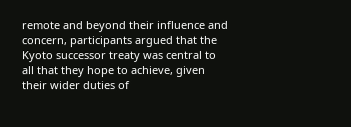remote and beyond their influence and concern, participants argued that the Kyoto successor treaty was central to all that they hope to achieve, given their wider duties of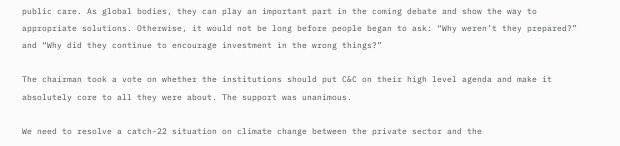public care. As global bodies, they can play an important part in the coming debate and show the way to appropriate solutions. Otherwise, it would not be long before people began to ask: “Why weren’t they prepared?” and “Why did they continue to encourage investment in the wrong things?”

The chairman took a vote on whether the institutions should put C&C on their high level agenda and make it absolutely core to all they were about. The support was unanimous.

We need to resolve a catch-22 situation on climate change between the private sector and the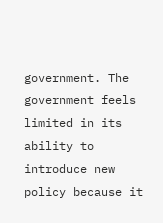government. The government feels limited in its ability to introduce new policy because it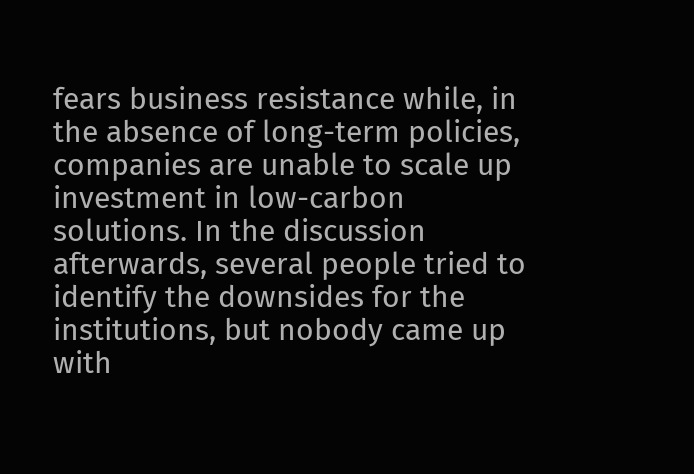fears business resistance while, in the absence of long-term policies, companies are unable to scale up investment in low-carbon solutions. In the discussion afterwards, several people tried to identify the downsides for the institutions, but nobody came up with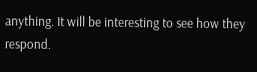anything. It will be interesting to see how they respond.